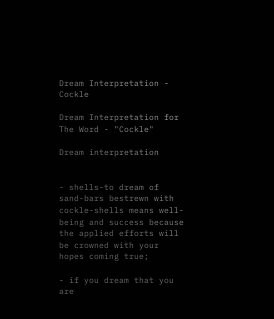Dream Interpretation - Cockle

Dream Interpretation for The Word - "Cockle"

Dream interpretation


- shells-to dream of sand-bars bestrewn with cockle-shells means well-being and success because the applied efforts will be crowned with your hopes coming true;

- if you dream that you are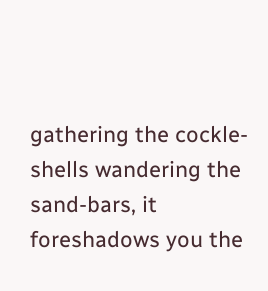gathering the cockle-shells wandering the sand-bars, it foreshadows you the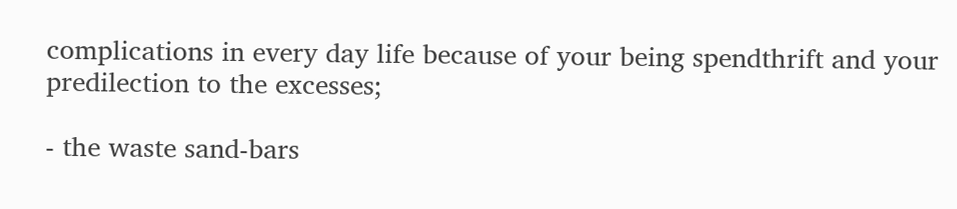complications in every day life because of your being spendthrift and your predilection to the excesses;

- the waste sand-bars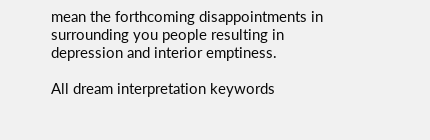mean the forthcoming disappointments in surrounding you people resulting in depression and interior emptiness.

All dream interpretation keywords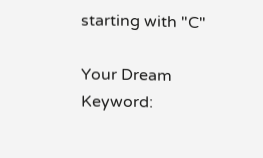starting with "C"

Your Dream Keyword: